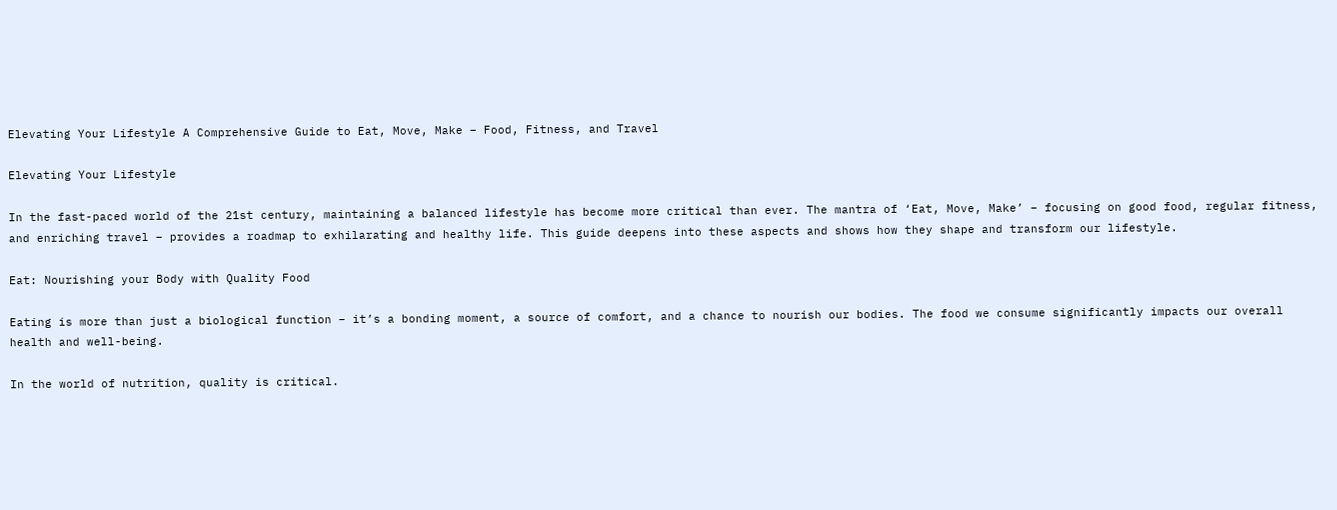Elevating Your Lifestyle A Comprehensive Guide to Eat, Move, Make – Food, Fitness, and Travel

Elevating Your Lifestyle

In the fast-paced world of the 21st century, maintaining a balanced lifestyle has become more critical than ever. The mantra of ‘Eat, Move, Make’ – focusing on good food, regular fitness, and enriching travel – provides a roadmap to exhilarating and healthy life. This guide deepens into these aspects and shows how they shape and transform our lifestyle.

Eat: Nourishing your Body with Quality Food

Eating is more than just a biological function – it’s a bonding moment, a source of comfort, and a chance to nourish our bodies. The food we consume significantly impacts our overall health and well-being.

In the world of nutrition, quality is critical.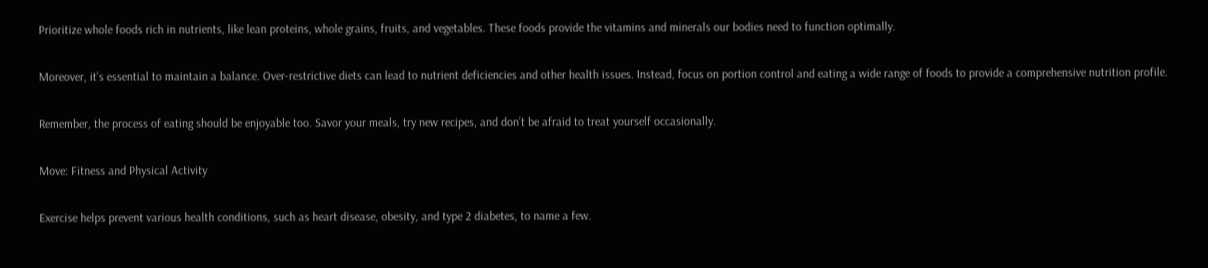Prioritize whole foods rich in nutrients, like lean proteins, whole grains, fruits, and vegetables. These foods provide the vitamins and minerals our bodies need to function optimally.

Moreover, it’s essential to maintain a balance. Over-restrictive diets can lead to nutrient deficiencies and other health issues. Instead, focus on portion control and eating a wide range of foods to provide a comprehensive nutrition profile.

Remember, the process of eating should be enjoyable too. Savor your meals, try new recipes, and don’t be afraid to treat yourself occasionally.

Move: Fitness and Physical Activity

Exercise helps prevent various health conditions, such as heart disease, obesity, and type 2 diabetes, to name a few.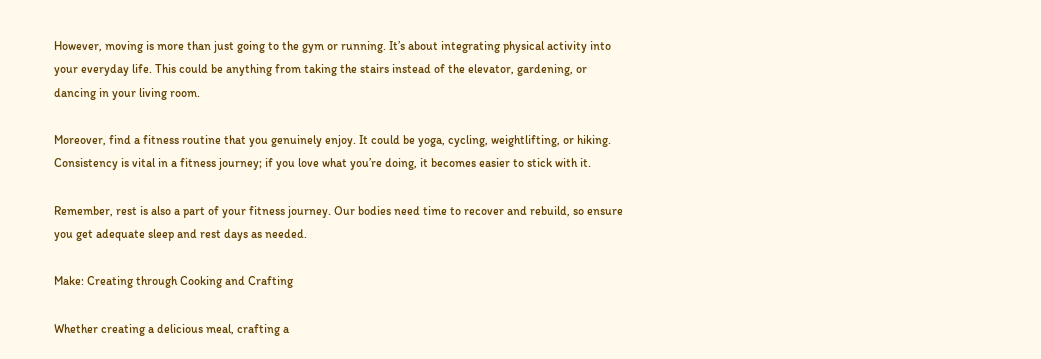However, moving is more than just going to the gym or running. It’s about integrating physical activity into your everyday life. This could be anything from taking the stairs instead of the elevator, gardening, or dancing in your living room.

Moreover, find a fitness routine that you genuinely enjoy. It could be yoga, cycling, weightlifting, or hiking. Consistency is vital in a fitness journey; if you love what you’re doing, it becomes easier to stick with it.

Remember, rest is also a part of your fitness journey. Our bodies need time to recover and rebuild, so ensure you get adequate sleep and rest days as needed.

Make: Creating through Cooking and Crafting

Whether creating a delicious meal, crafting a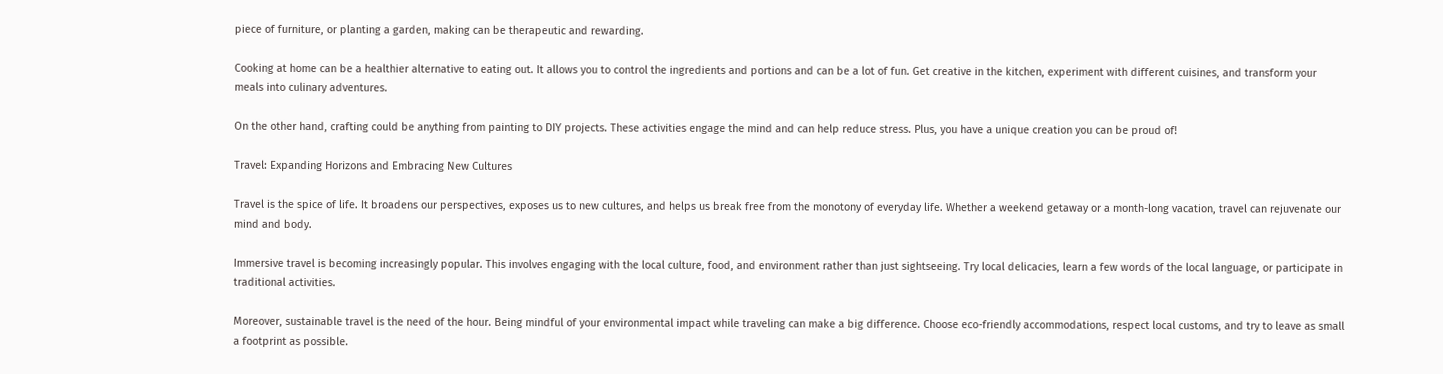piece of furniture, or planting a garden, making can be therapeutic and rewarding.

Cooking at home can be a healthier alternative to eating out. It allows you to control the ingredients and portions and can be a lot of fun. Get creative in the kitchen, experiment with different cuisines, and transform your meals into culinary adventures.

On the other hand, crafting could be anything from painting to DIY projects. These activities engage the mind and can help reduce stress. Plus, you have a unique creation you can be proud of!

Travel: Expanding Horizons and Embracing New Cultures

Travel is the spice of life. It broadens our perspectives, exposes us to new cultures, and helps us break free from the monotony of everyday life. Whether a weekend getaway or a month-long vacation, travel can rejuvenate our mind and body.

Immersive travel is becoming increasingly popular. This involves engaging with the local culture, food, and environment rather than just sightseeing. Try local delicacies, learn a few words of the local language, or participate in traditional activities.

Moreover, sustainable travel is the need of the hour. Being mindful of your environmental impact while traveling can make a big difference. Choose eco-friendly accommodations, respect local customs, and try to leave as small a footprint as possible.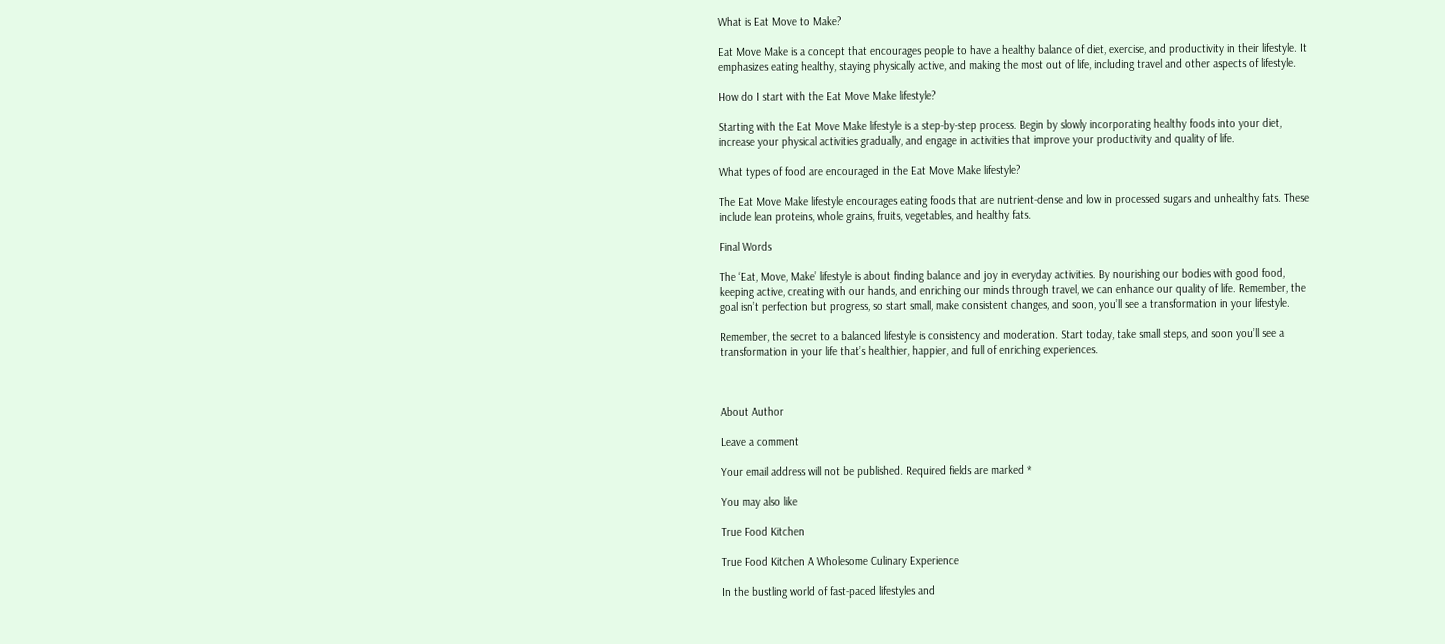What is Eat Move to Make?

Eat Move Make is a concept that encourages people to have a healthy balance of diet, exercise, and productivity in their lifestyle. It emphasizes eating healthy, staying physically active, and making the most out of life, including travel and other aspects of lifestyle.

How do I start with the Eat Move Make lifestyle?

Starting with the Eat Move Make lifestyle is a step-by-step process. Begin by slowly incorporating healthy foods into your diet, increase your physical activities gradually, and engage in activities that improve your productivity and quality of life.

What types of food are encouraged in the Eat Move Make lifestyle?

The Eat Move Make lifestyle encourages eating foods that are nutrient-dense and low in processed sugars and unhealthy fats. These include lean proteins, whole grains, fruits, vegetables, and healthy fats.

Final Words

The ‘Eat, Move, Make’ lifestyle is about finding balance and joy in everyday activities. By nourishing our bodies with good food, keeping active, creating with our hands, and enriching our minds through travel, we can enhance our quality of life. Remember, the goal isn’t perfection but progress, so start small, make consistent changes, and soon, you’ll see a transformation in your lifestyle.

Remember, the secret to a balanced lifestyle is consistency and moderation. Start today, take small steps, and soon you’ll see a transformation in your life that’s healthier, happier, and full of enriching experiences.



About Author

Leave a comment

Your email address will not be published. Required fields are marked *

You may also like

True Food Kitchen

True Food Kitchen A Wholesome Culinary Experience

In the bustling world of fast-paced lifestyles and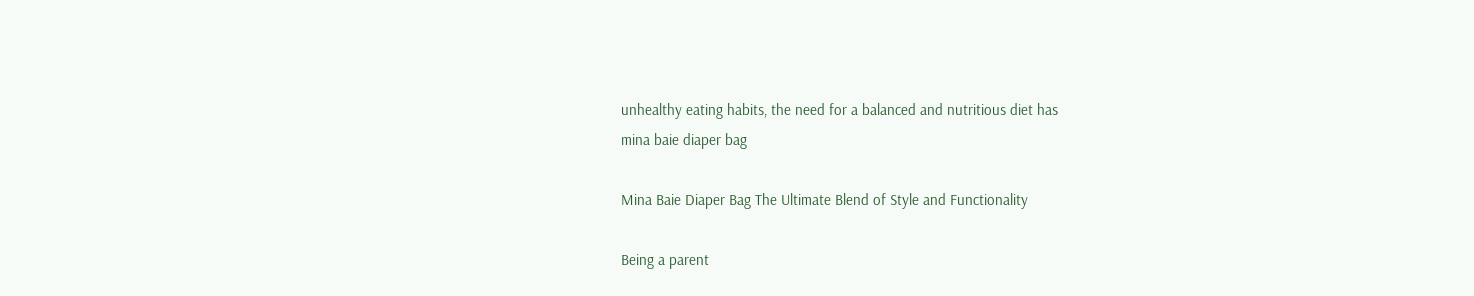unhealthy eating habits, the need for a balanced and nutritious diet has
mina baie diaper bag

Mina Baie Diaper Bag The Ultimate Blend of Style and Functionality

Being a parent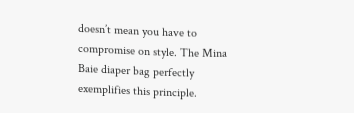doesn’t mean you have to compromise on style. The Mina Baie diaper bag perfectly exemplifies this principle.